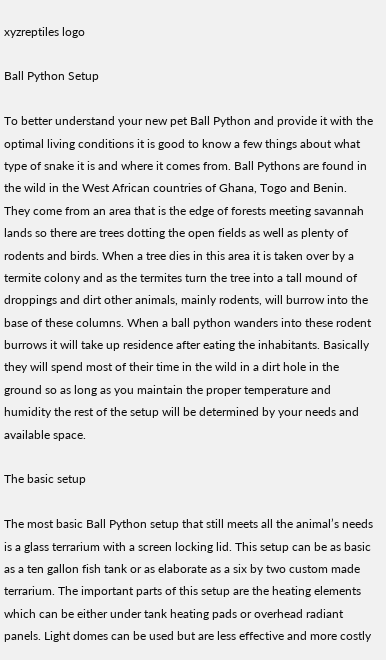xyzreptiles logo

Ball Python Setup

To better understand your new pet Ball Python and provide it with the optimal living conditions it is good to know a few things about what type of snake it is and where it comes from. Ball Pythons are found in the wild in the West African countries of Ghana, Togo and Benin. They come from an area that is the edge of forests meeting savannah lands so there are trees dotting the open fields as well as plenty of rodents and birds. When a tree dies in this area it is taken over by a termite colony and as the termites turn the tree into a tall mound of droppings and dirt other animals, mainly rodents, will burrow into the base of these columns. When a ball python wanders into these rodent burrows it will take up residence after eating the inhabitants. Basically they will spend most of their time in the wild in a dirt hole in the ground so as long as you maintain the proper temperature and humidity the rest of the setup will be determined by your needs and available space.

The basic setup

The most basic Ball Python setup that still meets all the animal’s needs is a glass terrarium with a screen locking lid. This setup can be as basic as a ten gallon fish tank or as elaborate as a six by two custom made terrarium. The important parts of this setup are the heating elements which can be either under tank heating pads or overhead radiant panels. Light domes can be used but are less effective and more costly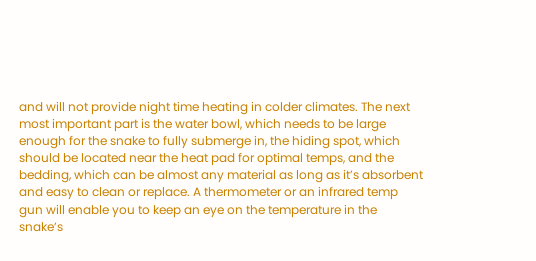and will not provide night time heating in colder climates. The next most important part is the water bowl, which needs to be large enough for the snake to fully submerge in, the hiding spot, which should be located near the heat pad for optimal temps, and the bedding, which can be almost any material as long as it’s absorbent and easy to clean or replace. A thermometer or an infrared temp gun will enable you to keep an eye on the temperature in the snake’s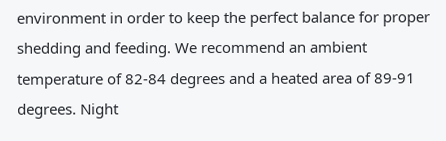environment in order to keep the perfect balance for proper shedding and feeding. We recommend an ambient temperature of 82-84 degrees and a heated area of 89-91 degrees. Night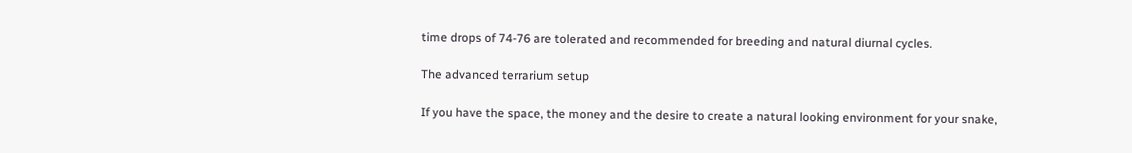time drops of 74-76 are tolerated and recommended for breeding and natural diurnal cycles.

The advanced terrarium setup

If you have the space, the money and the desire to create a natural looking environment for your snake,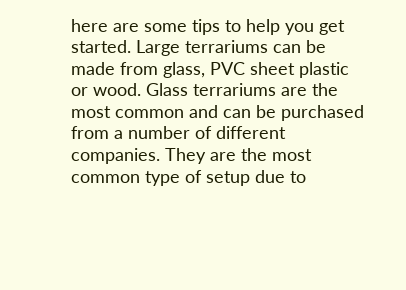here are some tips to help you get started. Large terrariums can be made from glass, PVC sheet plastic or wood. Glass terrariums are the most common and can be purchased from a number of different companies. They are the most common type of setup due to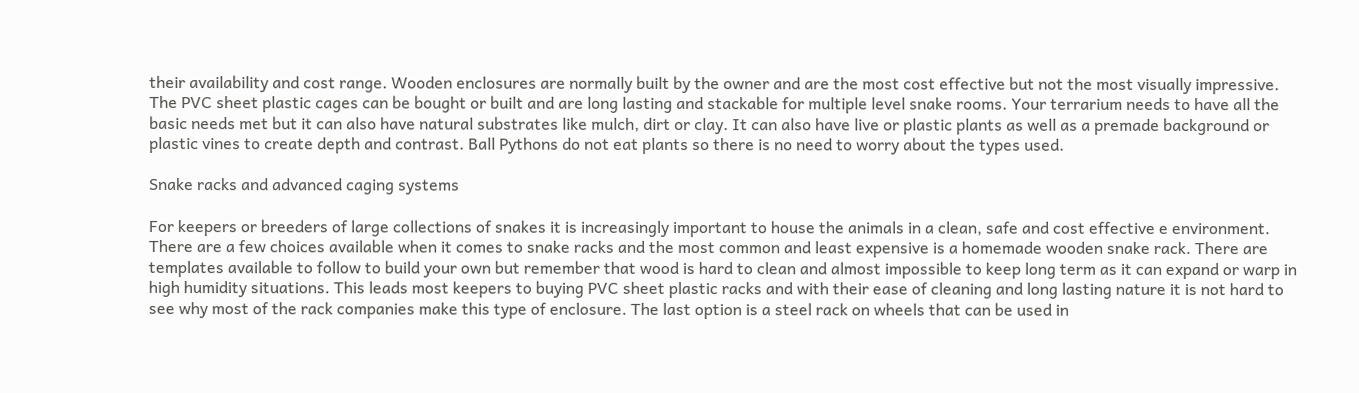their availability and cost range. Wooden enclosures are normally built by the owner and are the most cost effective but not the most visually impressive. The PVC sheet plastic cages can be bought or built and are long lasting and stackable for multiple level snake rooms. Your terrarium needs to have all the basic needs met but it can also have natural substrates like mulch, dirt or clay. It can also have live or plastic plants as well as a premade background or plastic vines to create depth and contrast. Ball Pythons do not eat plants so there is no need to worry about the types used.

Snake racks and advanced caging systems

For keepers or breeders of large collections of snakes it is increasingly important to house the animals in a clean, safe and cost effective e environment. There are a few choices available when it comes to snake racks and the most common and least expensive is a homemade wooden snake rack. There are templates available to follow to build your own but remember that wood is hard to clean and almost impossible to keep long term as it can expand or warp in high humidity situations. This leads most keepers to buying PVC sheet plastic racks and with their ease of cleaning and long lasting nature it is not hard to see why most of the rack companies make this type of enclosure. The last option is a steel rack on wheels that can be used in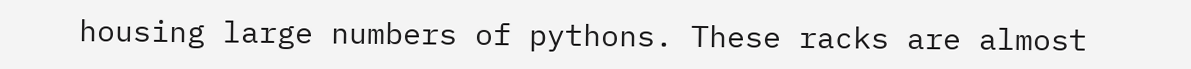housing large numbers of pythons. These racks are almost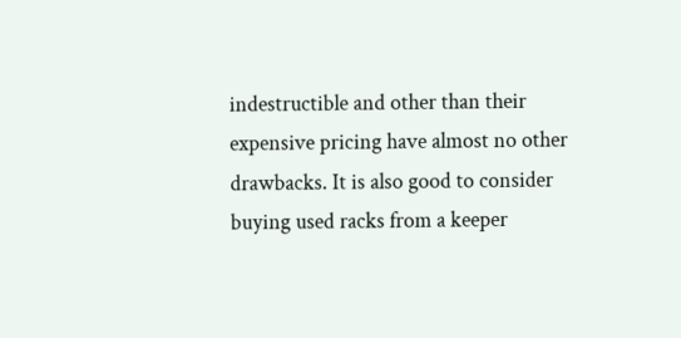indestructible and other than their expensive pricing have almost no other drawbacks. It is also good to consider buying used racks from a keeper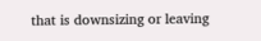that is downsizing or leaving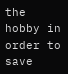the hobby in order to save